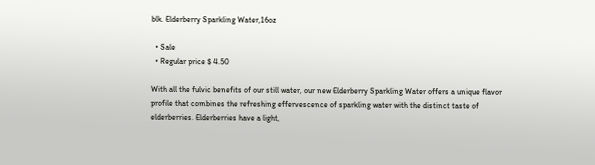blk. Elderberry Sparkling Water,16oz

  • Sale
  • Regular price $ 4.50

With all the fulvic benefits of our still water, our new Elderberry Sparkling Water offers a unique flavor profile that combines the refreshing effervescence of sparkling water with the distinct taste of elderberries. Elderberries have a light,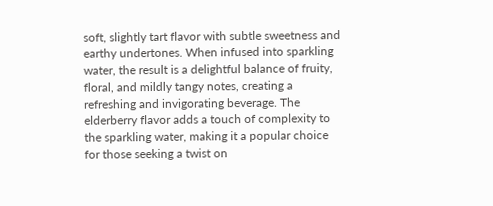soft, slightly tart flavor with subtle sweetness and earthy undertones. When infused into sparkling water, the result is a delightful balance of fruity, floral, and mildly tangy notes, creating a refreshing and invigorating beverage. The elderberry flavor adds a touch of complexity to the sparkling water, making it a popular choice for those seeking a twist on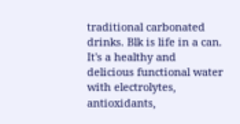traditional carbonated drinks. Blk is life in a can. It's a healthy and delicious functional water with electrolytes, antioxidants,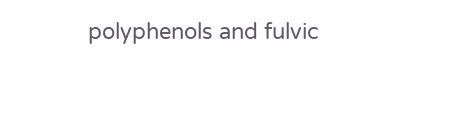polyphenols and fulvic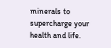minerals to supercharge your health and life.